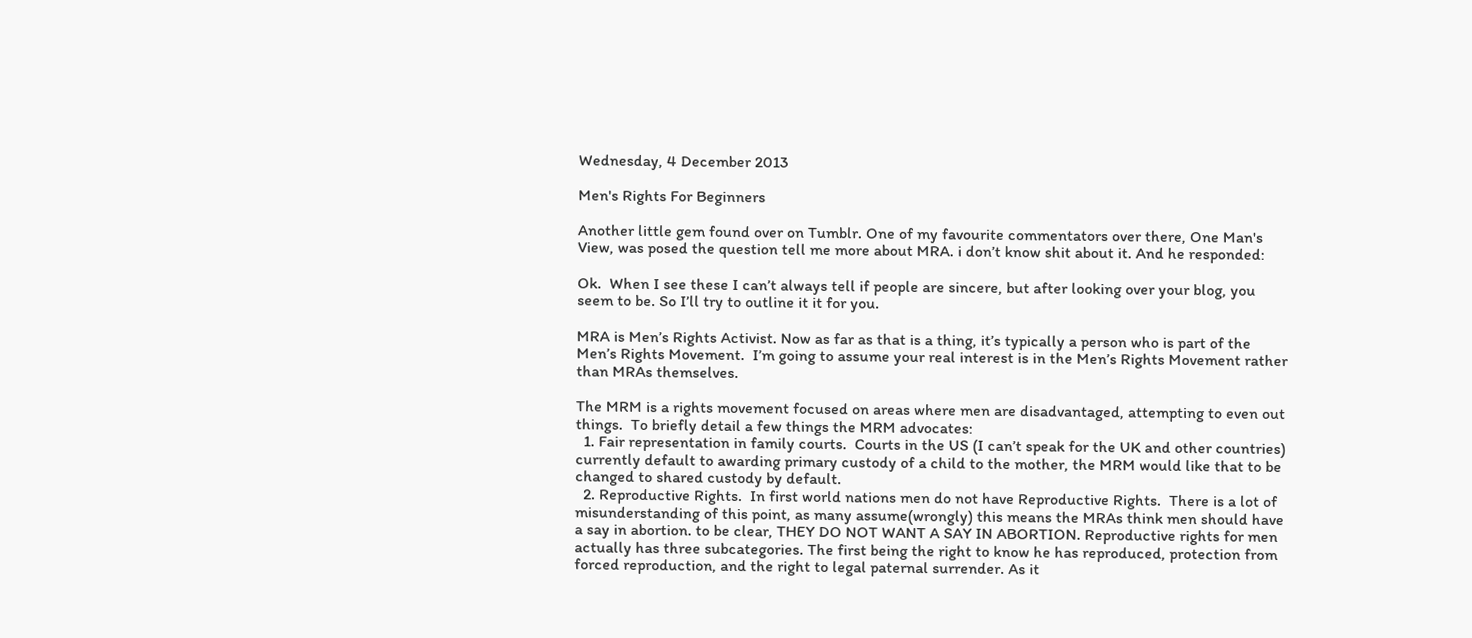Wednesday, 4 December 2013

Men's Rights For Beginners

Another little gem found over on Tumblr. One of my favourite commentators over there, One Man's View, was posed the question tell me more about MRA. i don’t know shit about it. And he responded:

Ok.  When I see these I can’t always tell if people are sincere, but after looking over your blog, you seem to be. So I’ll try to outline it it for you.

MRA is Men’s Rights Activist. Now as far as that is a thing, it’s typically a person who is part of the Men’s Rights Movement.  I’m going to assume your real interest is in the Men’s Rights Movement rather than MRAs themselves.

The MRM is a rights movement focused on areas where men are disadvantaged, attempting to even out things.  To briefly detail a few things the MRM advocates:
  1. Fair representation in family courts.  Courts in the US (I can’t speak for the UK and other countries) currently default to awarding primary custody of a child to the mother, the MRM would like that to be changed to shared custody by default.
  2. Reproductive Rights.  In first world nations men do not have Reproductive Rights.  There is a lot of misunderstanding of this point, as many assume(wrongly) this means the MRAs think men should have a say in abortion. to be clear, THEY DO NOT WANT A SAY IN ABORTION. Reproductive rights for men actually has three subcategories. The first being the right to know he has reproduced, protection from forced reproduction, and the right to legal paternal surrender. As it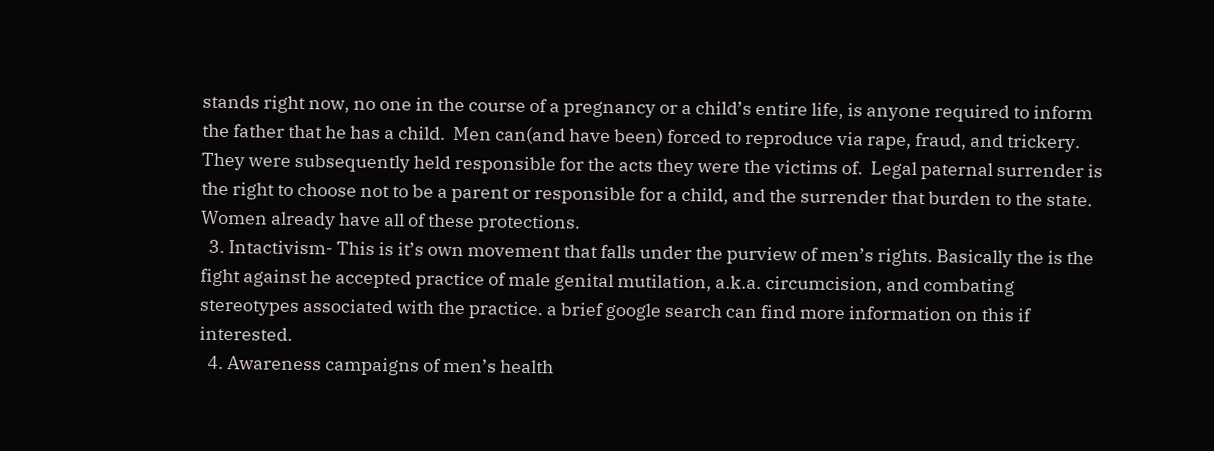stands right now, no one in the course of a pregnancy or a child’s entire life, is anyone required to inform the father that he has a child.  Men can(and have been) forced to reproduce via rape, fraud, and trickery.  They were subsequently held responsible for the acts they were the victims of.  Legal paternal surrender is the right to choose not to be a parent or responsible for a child, and the surrender that burden to the state.  Women already have all of these protections.
  3. Intactivism- This is it’s own movement that falls under the purview of men’s rights. Basically the is the fight against he accepted practice of male genital mutilation, a.k.a. circumcision, and combating stereotypes associated with the practice. a brief google search can find more information on this if interested.
  4. Awareness campaigns of men’s health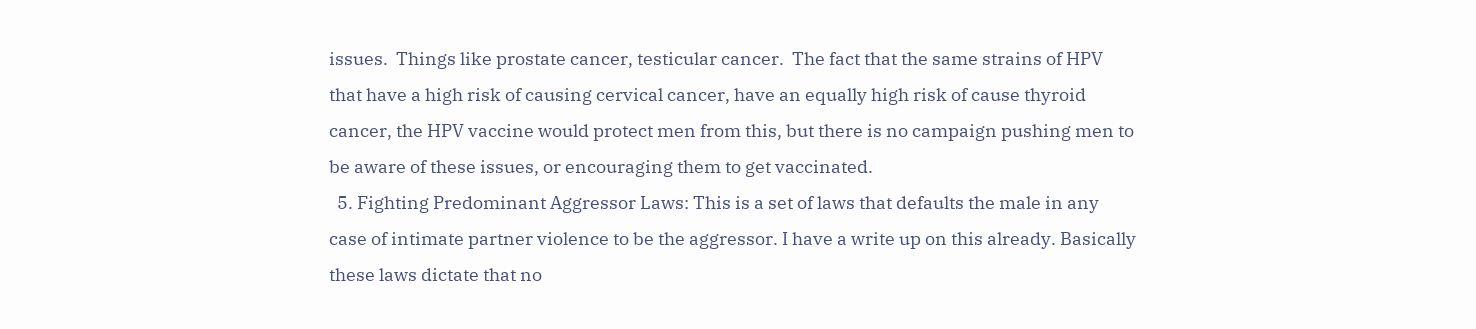issues.  Things like prostate cancer, testicular cancer.  The fact that the same strains of HPV that have a high risk of causing cervical cancer, have an equally high risk of cause thyroid cancer, the HPV vaccine would protect men from this, but there is no campaign pushing men to be aware of these issues, or encouraging them to get vaccinated.
  5. Fighting Predominant Aggressor Laws: This is a set of laws that defaults the male in any case of intimate partner violence to be the aggressor. I have a write up on this already. Basically these laws dictate that no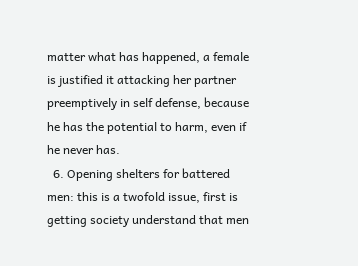matter what has happened, a female is justified it attacking her partner preemptively in self defense, because he has the potential to harm, even if he never has.
  6. Opening shelters for battered men: this is a twofold issue, first is getting society understand that men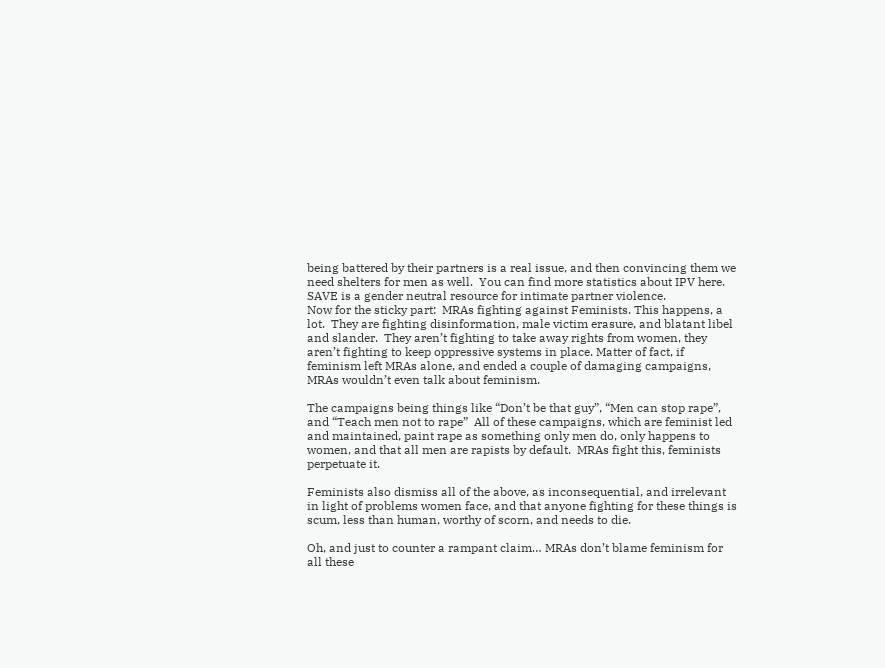being battered by their partners is a real issue, and then convincing them we need shelters for men as well.  You can find more statistics about IPV here. SAVE is a gender neutral resource for intimate partner violence.
Now for the sticky part:  MRAs fighting against Feminists. This happens, a lot.  They are fighting disinformation, male victim erasure, and blatant libel and slander.  They aren’t fighting to take away rights from women, they aren’t fighting to keep oppressive systems in place. Matter of fact, if feminism left MRAs alone, and ended a couple of damaging campaigns, MRAs wouldn’t even talk about feminism.

The campaigns being things like “Don’t be that guy”, “Men can stop rape”, and “Teach men not to rape”  All of these campaigns, which are feminist led and maintained, paint rape as something only men do, only happens to women, and that all men are rapists by default.  MRAs fight this, feminists perpetuate it.

Feminists also dismiss all of the above, as inconsequential, and irrelevant in light of problems women face, and that anyone fighting for these things is scum, less than human, worthy of scorn, and needs to die.

Oh, and just to counter a rampant claim… MRAs don’t blame feminism for all these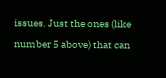issues. Just the ones (like number 5 above) that can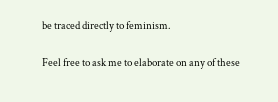be traced directly to feminism.

Feel free to ask me to elaborate on any of these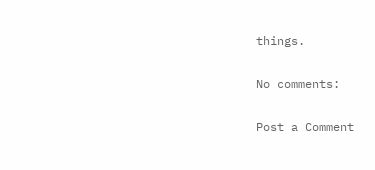things.

No comments:

Post a Comment